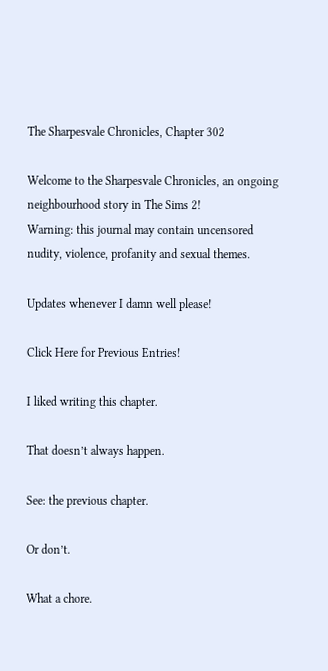The Sharpesvale Chronicles, Chapter 302

Welcome to the Sharpesvale Chronicles, an ongoing neighbourhood story in The Sims 2!
Warning: this journal may contain uncensored nudity, violence, profanity and sexual themes.

Updates whenever I damn well please!

Click Here for Previous Entries!

I liked writing this chapter.

That doesn’t always happen.

See: the previous chapter.

Or don’t.

What a chore.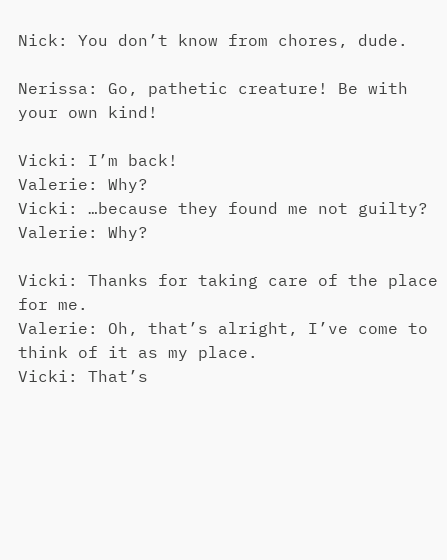Nick: You don’t know from chores, dude.

Nerissa: Go, pathetic creature! Be with your own kind!

Vicki: I’m back!
Valerie: Why?
Vicki: …because they found me not guilty?
Valerie: Why?

Vicki: Thanks for taking care of the place for me.
Valerie: Oh, that’s alright, I’ve come to think of it as my place.
Vicki: That’s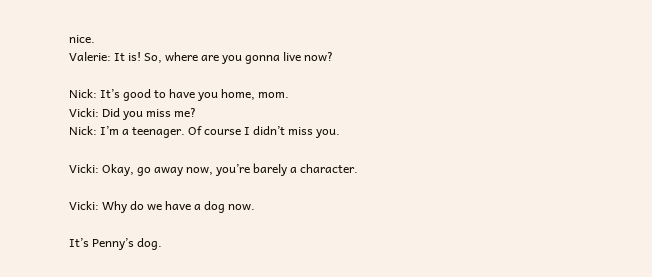nice.
Valerie: It is! So, where are you gonna live now?

Nick: It’s good to have you home, mom.
Vicki: Did you miss me?
Nick: I’m a teenager. Of course I didn’t miss you.

Vicki: Okay, go away now, you’re barely a character.

Vicki: Why do we have a dog now.

It’s Penny’s dog.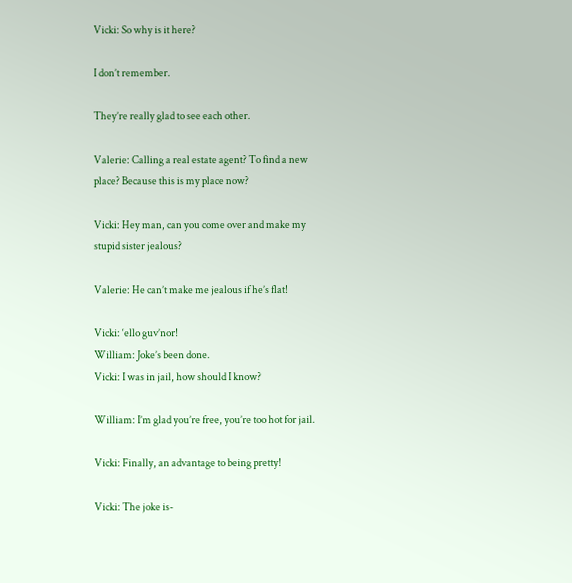Vicki: So why is it here?

I don’t remember.

They’re really glad to see each other.

Valerie: Calling a real estate agent? To find a new place? Because this is my place now?

Vicki: Hey man, can you come over and make my stupid sister jealous?

Valerie: He can’t make me jealous if he’s flat!

Vicki: ‘ello guv’nor!
William: Joke’s been done.
Vicki: I was in jail, how should I know?

William: I’m glad you’re free, you’re too hot for jail.

Vicki: Finally, an advantage to being pretty!

Vicki: The joke is-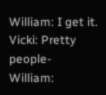William: I get it.
Vicki: Pretty people-
William: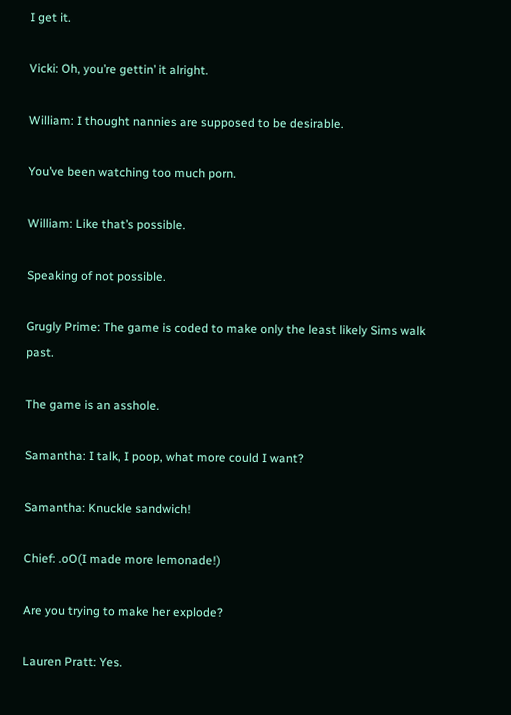I get it.

Vicki: Oh, you’re gettin’ it alright.

William: I thought nannies are supposed to be desirable.

You’ve been watching too much porn.

William: Like that’s possible.

Speaking of not possible.

Grugly Prime: The game is coded to make only the least likely Sims walk past.

The game is an asshole.

Samantha: I talk, I poop, what more could I want?

Samantha: Knuckle sandwich!

Chief: .oO(I made more lemonade!)

Are you trying to make her explode?

Lauren Pratt: Yes.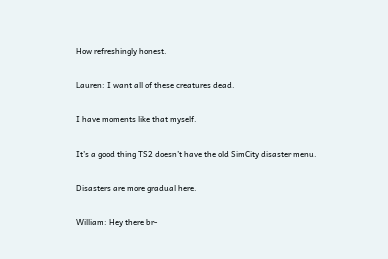How refreshingly honest.

Lauren: I want all of these creatures dead.

I have moments like that myself.

It’s a good thing TS2 doesn’t have the old SimCity disaster menu.

Disasters are more gradual here.

William: Hey there br-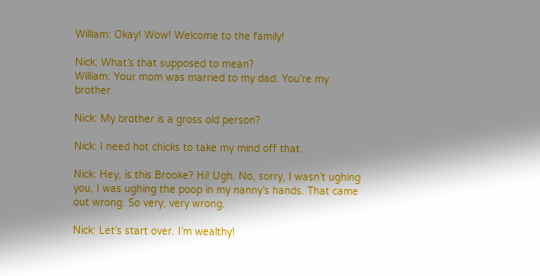William: Okay! Wow! Welcome to the family!

Nick: What’s that supposed to mean?
William: Your mom was married to my dad. You’re my brother.

Nick: My brother is a gross old person?

Nick: I need hot chicks to take my mind off that.

Nick: Hey, is this Brooke? Hi! Ugh. No, sorry, I wasn’t ughing you, I was ughing the poop in my nanny’s hands. That came out wrong. So very, very wrong.

Nick: Let’s start over. I’m wealthy!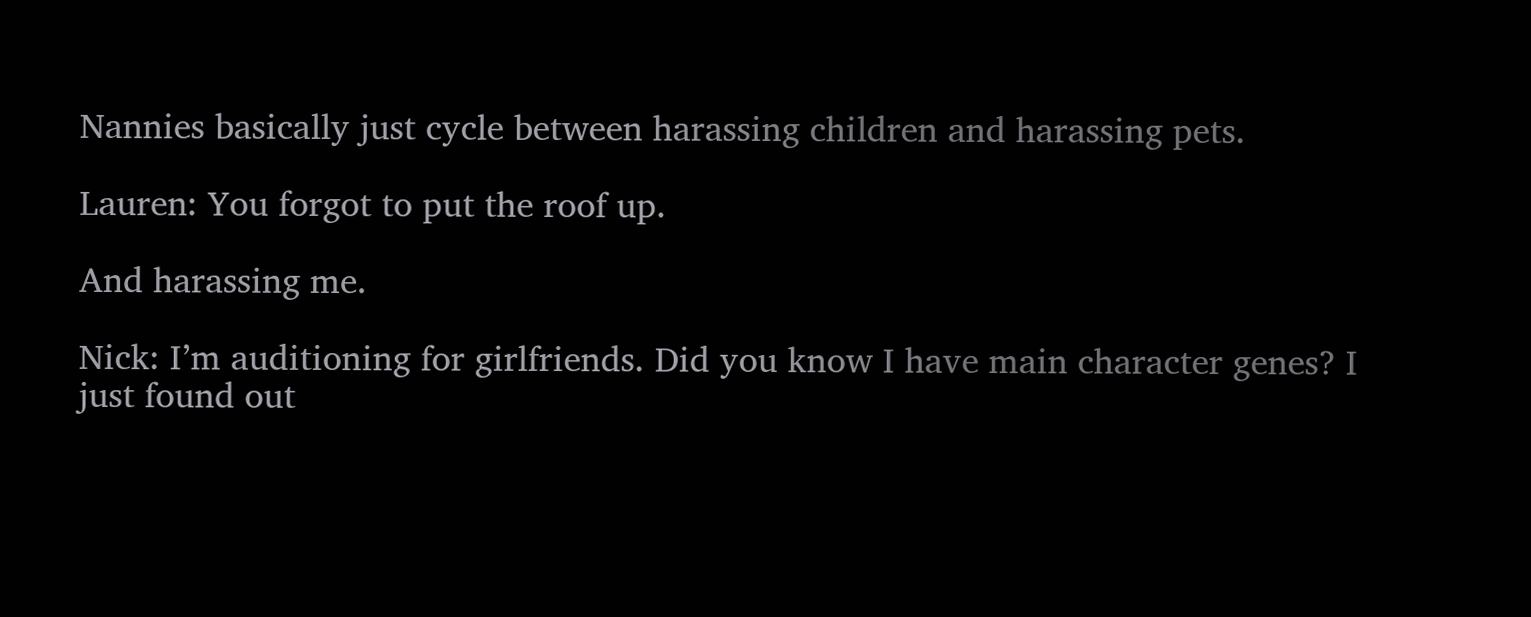Nannies basically just cycle between harassing children and harassing pets.

Lauren: You forgot to put the roof up.

And harassing me.

Nick: I’m auditioning for girlfriends. Did you know I have main character genes? I just found out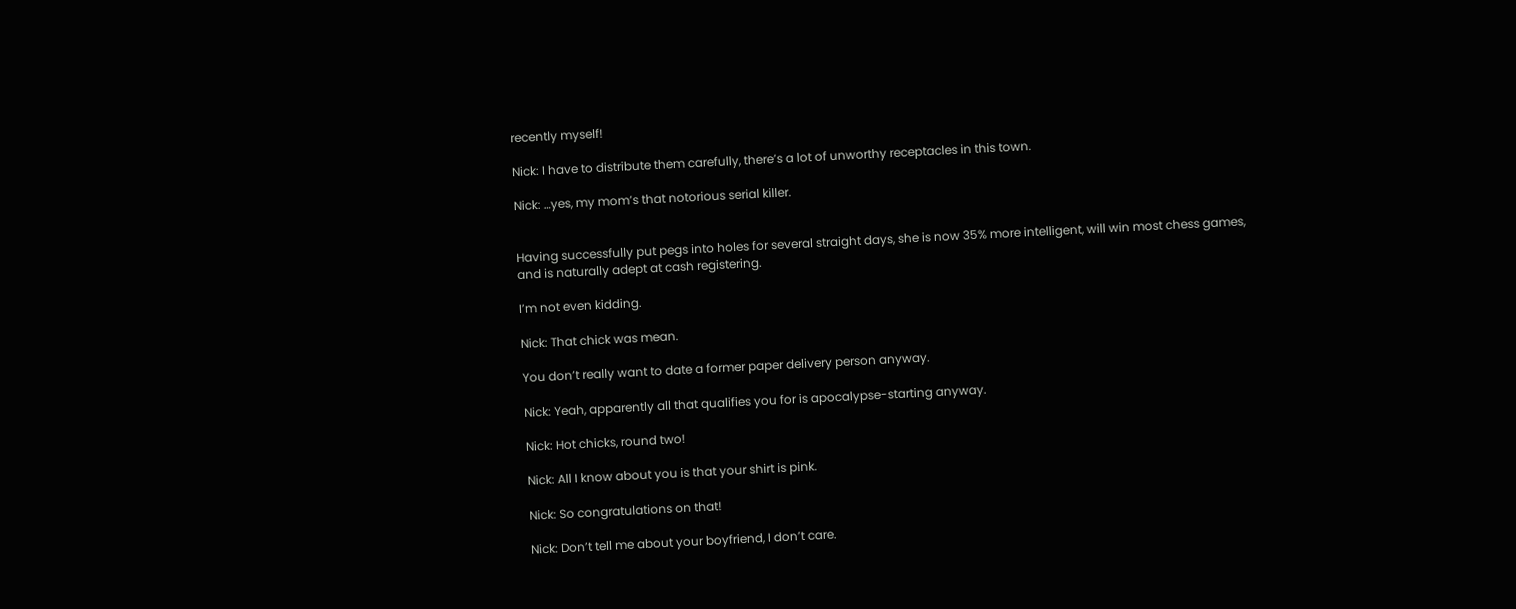recently myself!

Nick: I have to distribute them carefully, there’s a lot of unworthy receptacles in this town.

Nick: …yes, my mom’s that notorious serial killer.


Having successfully put pegs into holes for several straight days, she is now 35% more intelligent, will win most chess games, and is naturally adept at cash registering.

I’m not even kidding.

Nick: That chick was mean.

You don’t really want to date a former paper delivery person anyway.

Nick: Yeah, apparently all that qualifies you for is apocalypse-starting anyway.

Nick: Hot chicks, round two!

Nick: All I know about you is that your shirt is pink.

Nick: So congratulations on that!

Nick: Don’t tell me about your boyfriend, I don’t care.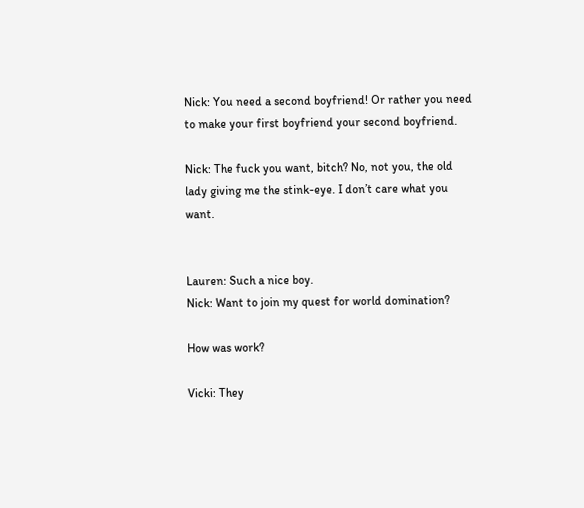Nick: You need a second boyfriend! Or rather you need to make your first boyfriend your second boyfriend.

Nick: The fuck you want, bitch? No, not you, the old lady giving me the stink-eye. I don’t care what you want.


Lauren: Such a nice boy.
Nick: Want to join my quest for world domination?

How was work?

Vicki: They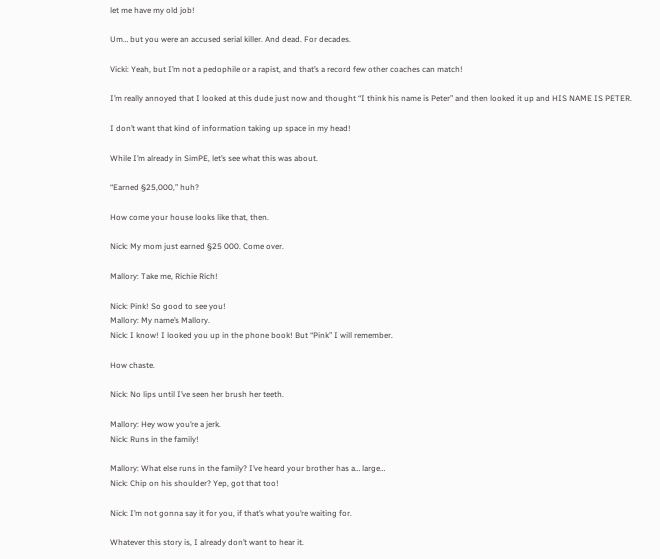let me have my old job!

Um… but you were an accused serial killer. And dead. For decades.

Vicki: Yeah, but I’m not a pedophile or a rapist, and that’s a record few other coaches can match!

I’m really annoyed that I looked at this dude just now and thought “I think his name is Peter” and then looked it up and HIS NAME IS PETER.

I don’t want that kind of information taking up space in my head!

While I’m already in SimPE, let’s see what this was about.

“Earned §25,000,” huh?

How come your house looks like that, then.

Nick: My mom just earned §25 000. Come over.

Mallory: Take me, Richie Rich!

Nick: Pink! So good to see you!
Mallory: My name’s Mallory.
Nick: I know! I looked you up in the phone book! But “Pink” I will remember.

How chaste.

Nick: No lips until I’ve seen her brush her teeth.

Mallory: Hey wow you’re a jerk.
Nick: Runs in the family!

Mallory: What else runs in the family? I’ve heard your brother has a… large…
Nick: Chip on his shoulder? Yep, got that too!

Nick: I’m not gonna say it for you, if that’s what you’re waiting for.

Whatever this story is, I already don’t want to hear it.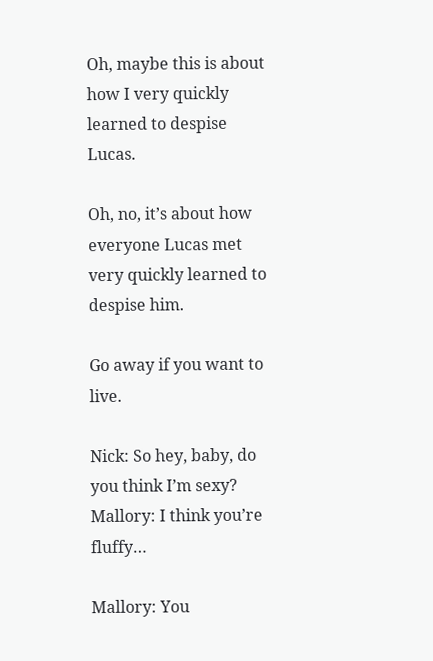Oh, maybe this is about how I very quickly learned to despise Lucas.

Oh, no, it’s about how everyone Lucas met very quickly learned to despise him.

Go away if you want to live.

Nick: So hey, baby, do you think I’m sexy?
Mallory: I think you’re fluffy…

Mallory: You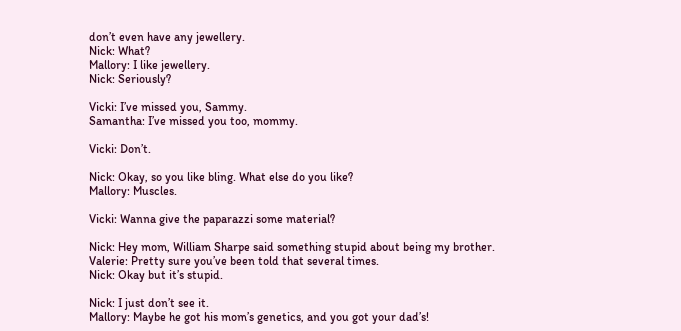don’t even have any jewellery.
Nick: What?
Mallory: I like jewellery.
Nick: Seriously?

Vicki: I’ve missed you, Sammy.
Samantha: I’ve missed you too, mommy.

Vicki: Don’t.

Nick: Okay, so you like bling. What else do you like?
Mallory: Muscles.

Vicki: Wanna give the paparazzi some material?

Nick: Hey mom, William Sharpe said something stupid about being my brother.
Valerie: Pretty sure you’ve been told that several times.
Nick: Okay but it’s stupid.

Nick: I just don’t see it.
Mallory: Maybe he got his mom’s genetics, and you got your dad’s!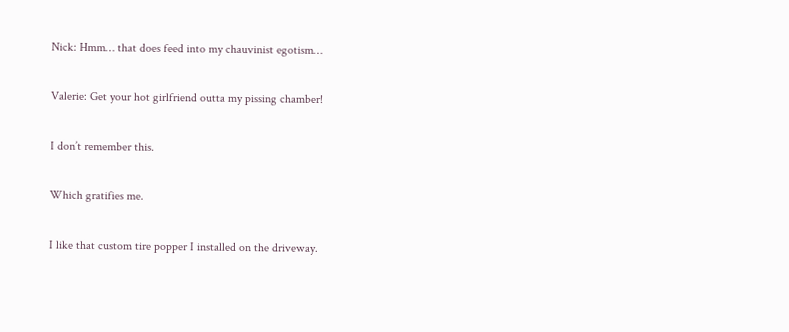Nick: Hmm… that does feed into my chauvinist egotism…

Valerie: Get your hot girlfriend outta my pissing chamber!

I don’t remember this.

Which gratifies me.

I like that custom tire popper I installed on the driveway.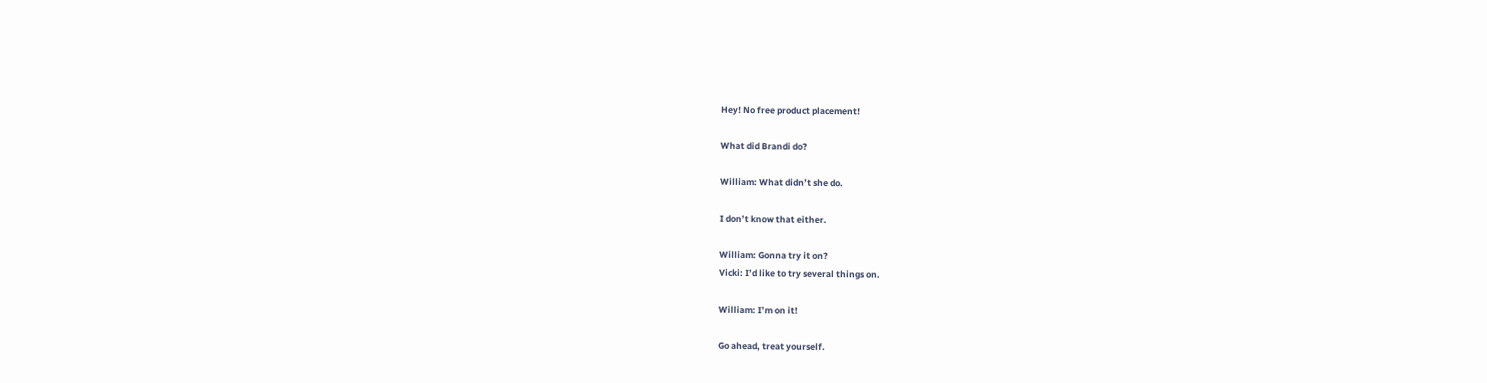Hey! No free product placement!

What did Brandi do?

William: What didn’t she do.

I don’t know that either.

William: Gonna try it on?
Vicki: I’d like to try several things on.

William: I’m on it!

Go ahead, treat yourself.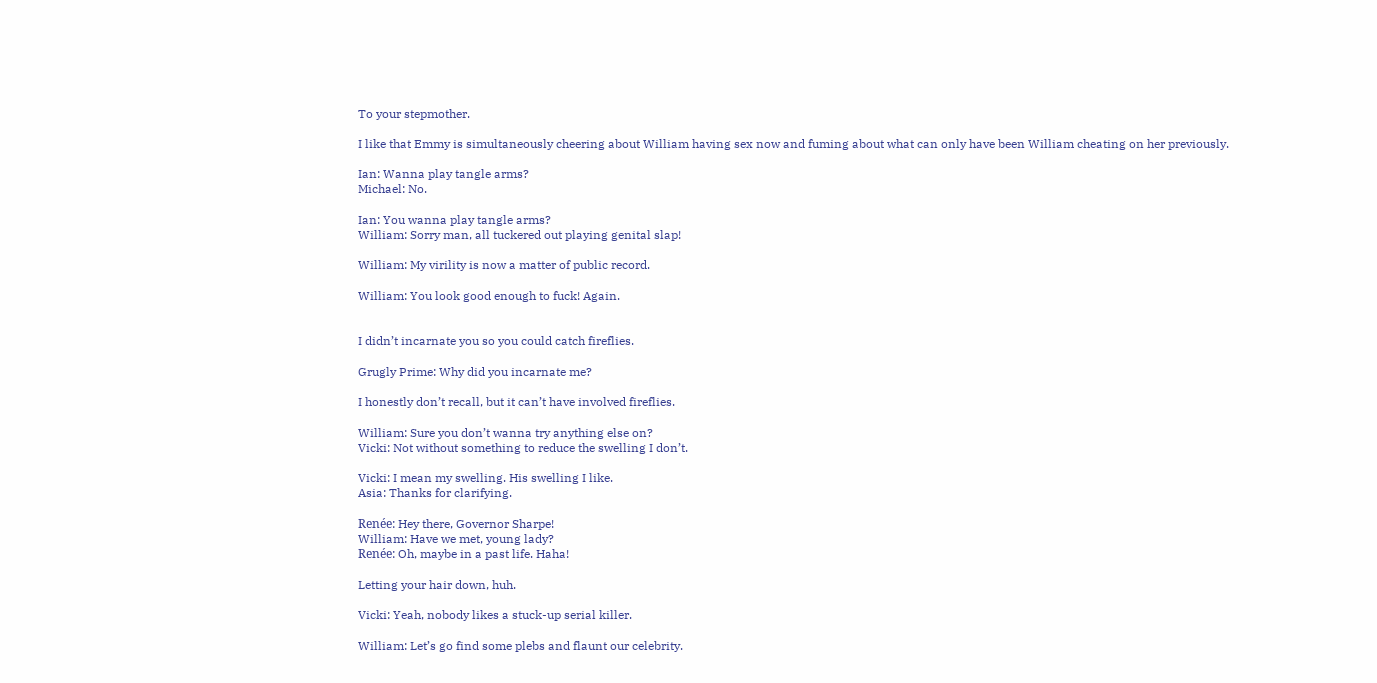To your stepmother.

I like that Emmy is simultaneously cheering about William having sex now and fuming about what can only have been William cheating on her previously.

Ian: Wanna play tangle arms?
Michael: No.

Ian: You wanna play tangle arms?
William: Sorry man, all tuckered out playing genital slap!

William: My virility is now a matter of public record.

William: You look good enough to fuck! Again.


I didn’t incarnate you so you could catch fireflies.

Grugly Prime: Why did you incarnate me?

I honestly don’t recall, but it can’t have involved fireflies.

William: Sure you don’t wanna try anything else on?
Vicki: Not without something to reduce the swelling I don’t.

Vicki: I mean my swelling. His swelling I like.
Asia: Thanks for clarifying.

Renée: Hey there, Governor Sharpe!
William: Have we met, young lady?
Renée: Oh, maybe in a past life. Haha!

Letting your hair down, huh.

Vicki: Yeah, nobody likes a stuck-up serial killer.

William: Let’s go find some plebs and flaunt our celebrity.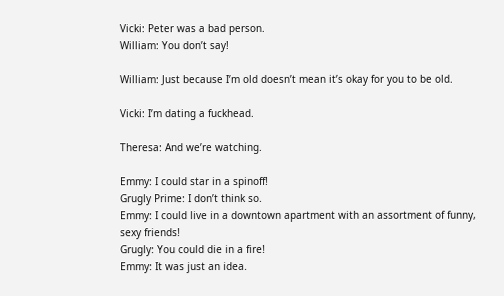Vicki: Peter was a bad person.
William: You don’t say!

William: Just because I’m old doesn’t mean it’s okay for you to be old.

Vicki: I’m dating a fuckhead.

Theresa: And we’re watching.

Emmy: I could star in a spinoff!
Grugly Prime: I don’t think so.
Emmy: I could live in a downtown apartment with an assortment of funny, sexy friends!
Grugly: You could die in a fire!
Emmy: It was just an idea.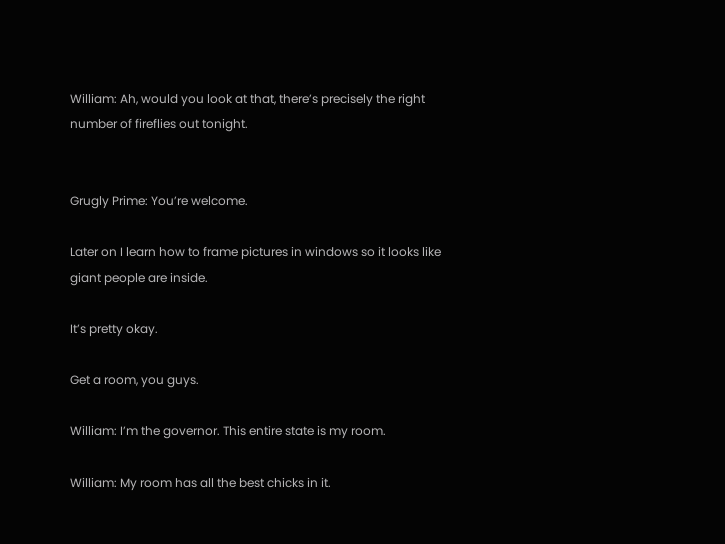William: Ah, would you look at that, there’s precisely the right number of fireflies out tonight.


Grugly Prime: You’re welcome.

Later on I learn how to frame pictures in windows so it looks like giant people are inside.

It’s pretty okay.

Get a room, you guys.

William: I’m the governor. This entire state is my room.

William: My room has all the best chicks in it.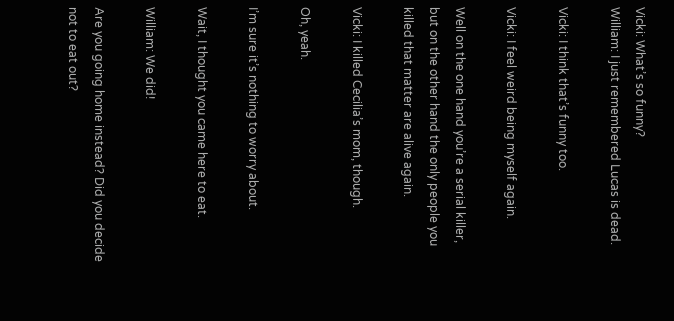Vicki: What’s so funny?
William: I just remembered Lucas is dead.

Vicki: I think that’s funny too.

Vicki: I feel weird being myself again.

Well on the one hand you’re a serial killer, but on the other hand the only people you killed that matter are alive again.

Vicki: I killed Cecilia’s mom, though.

Oh, yeah.

I’m sure it’s nothing to worry about.

Wait, I thought you came here to eat.

William: We did!

Are you going home instead? Did you decide not to eat out?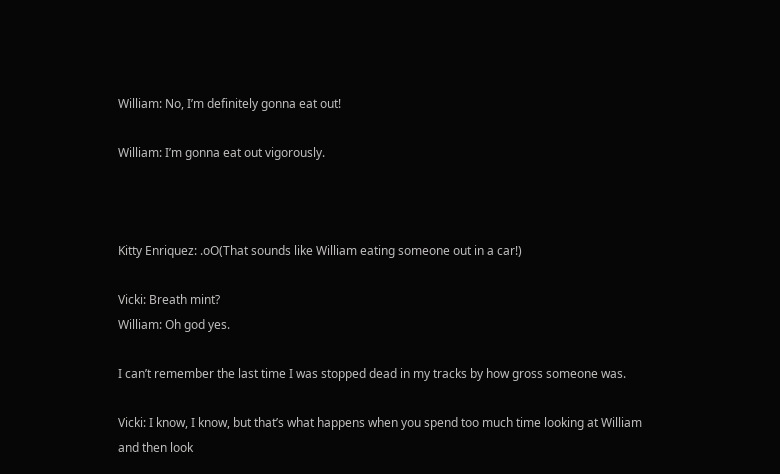William: No, I’m definitely gonna eat out!

William: I’m gonna eat out vigorously.



Kitty Enriquez: .oO(That sounds like William eating someone out in a car!)

Vicki: Breath mint?
William: Oh god yes.

I can’t remember the last time I was stopped dead in my tracks by how gross someone was.

Vicki: I know, I know, but that’s what happens when you spend too much time looking at William and then look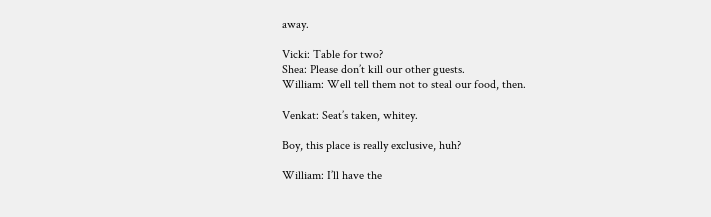away.

Vicki: Table for two?
Shea: Please don’t kill our other guests.
William: Well tell them not to steal our food, then.

Venkat: Seat’s taken, whitey.

Boy, this place is really exclusive, huh?

William: I’ll have the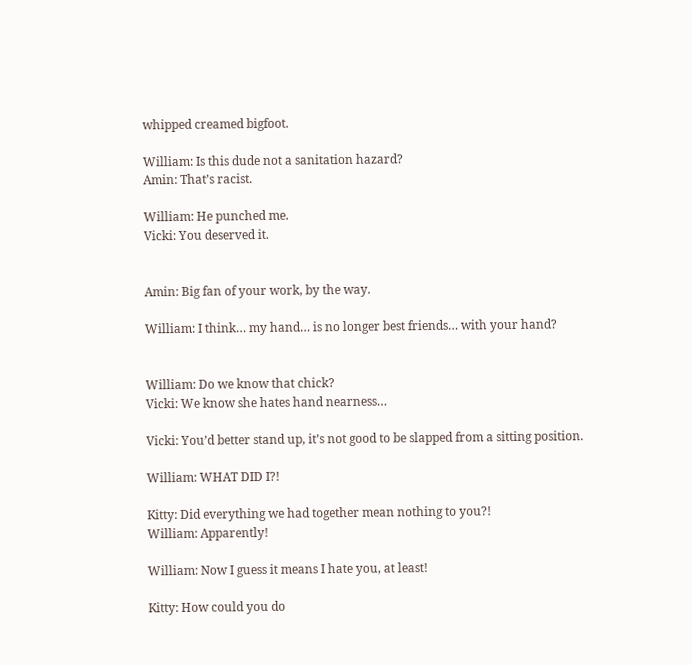whipped creamed bigfoot.

William: Is this dude not a sanitation hazard?
Amin: That’s racist.

William: He punched me.
Vicki: You deserved it.


Amin: Big fan of your work, by the way.

William: I think… my hand… is no longer best friends… with your hand?


William: Do we know that chick?
Vicki: We know she hates hand nearness…

Vicki: You’d better stand up, it’s not good to be slapped from a sitting position.

William: WHAT DID I?!

Kitty: Did everything we had together mean nothing to you?!
William: Apparently!

William: Now I guess it means I hate you, at least!

Kitty: How could you do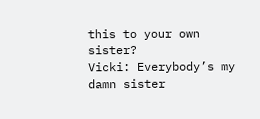this to your own sister?
Vicki: Everybody’s my damn sister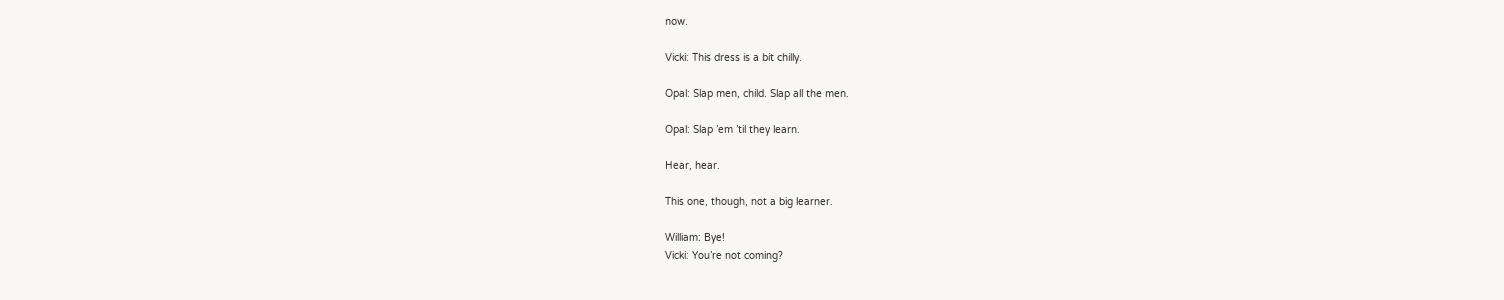now.

Vicki: This dress is a bit chilly.

Opal: Slap men, child. Slap all the men.

Opal: Slap ’em ’til they learn.

Hear, hear.

This one, though, not a big learner.

William: Bye!
Vicki: You’re not coming?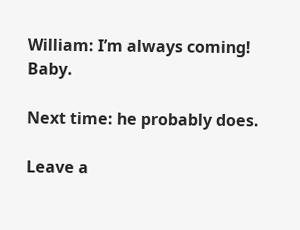William: I’m always coming! Baby.

Next time: he probably does.

Leave a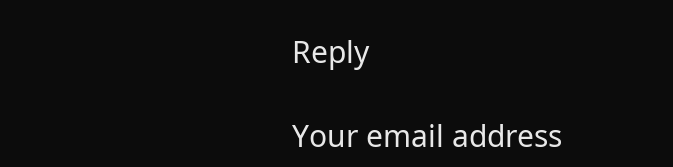Reply

Your email address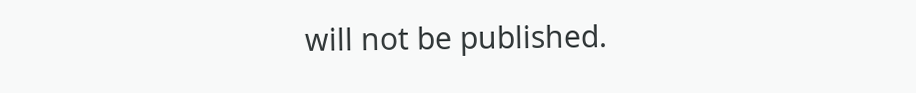will not be published.